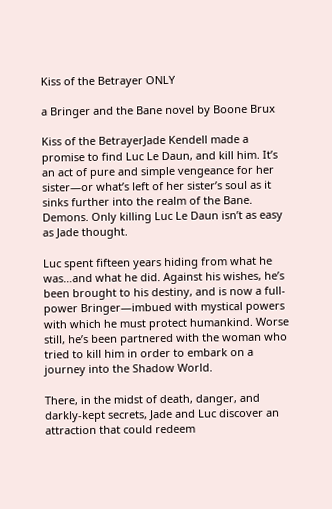Kiss of the Betrayer ONLY

a Bringer and the Bane novel by Boone Brux

Kiss of the BetrayerJade Kendell made a promise to find Luc Le Daun, and kill him. It’s an act of pure and simple vengeance for her sister―or what’s left of her sister’s soul as it sinks further into the realm of the Bane. Demons. Only killing Luc Le Daun isn’t as easy as Jade thought.

Luc spent fifteen years hiding from what he was…and what he did. Against his wishes, he’s been brought to his destiny, and is now a full-power Bringer―imbued with mystical powers with which he must protect humankind. Worse still, he’s been partnered with the woman who tried to kill him in order to embark on a journey into the Shadow World.

There, in the midst of death, danger, and darkly-kept secrets, Jade and Luc discover an attraction that could redeem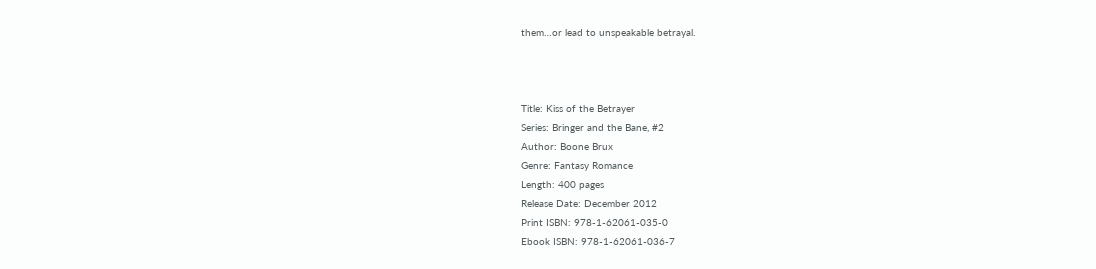them…or lead to unspeakable betrayal.



Title: Kiss of the Betrayer
Series: Bringer and the Bane, #2
Author: Boone Brux
Genre: Fantasy Romance
Length: 400 pages
Release Date: December 2012
Print ISBN: 978-1-62061-035-0
Ebook ISBN: 978-1-62061-036-7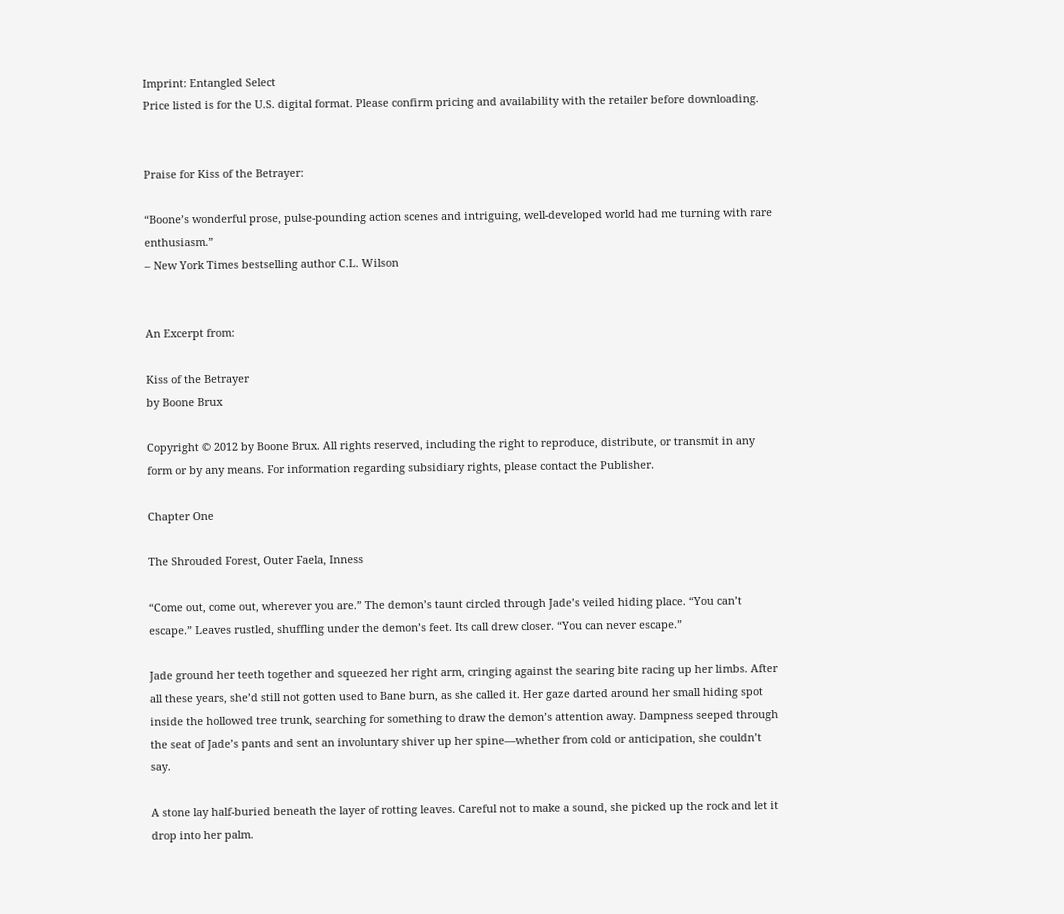Imprint: Entangled Select
Price listed is for the U.S. digital format. Please confirm pricing and availability with the retailer before downloading.


Praise for Kiss of the Betrayer:

“Boone’s wonderful prose, pulse-pounding action scenes and intriguing, well-developed world had me turning with rare enthusiasm.”
– New York Times bestselling author C.L. Wilson


An Excerpt from:

Kiss of the Betrayer
by Boone Brux

Copyright © 2012 by Boone Brux. All rights reserved, including the right to reproduce, distribute, or transmit in any form or by any means. For information regarding subsidiary rights, please contact the Publisher.

Chapter One

The Shrouded Forest, Outer Faela, Inness

“Come out, come out, wherever you are.” The demon’s taunt circled through Jade’s veiled hiding place. “You can’t escape.” Leaves rustled, shuffling under the demon’s feet. Its call drew closer. “You can never escape.”

Jade ground her teeth together and squeezed her right arm, cringing against the searing bite racing up her limbs. After all these years, she’d still not gotten used to Bane burn, as she called it. Her gaze darted around her small hiding spot inside the hollowed tree trunk, searching for something to draw the demon’s attention away. Dampness seeped through the seat of Jade’s pants and sent an involuntary shiver up her spine—whether from cold or anticipation, she couldn’t say.

A stone lay half-buried beneath the layer of rotting leaves. Careful not to make a sound, she picked up the rock and let it drop into her palm.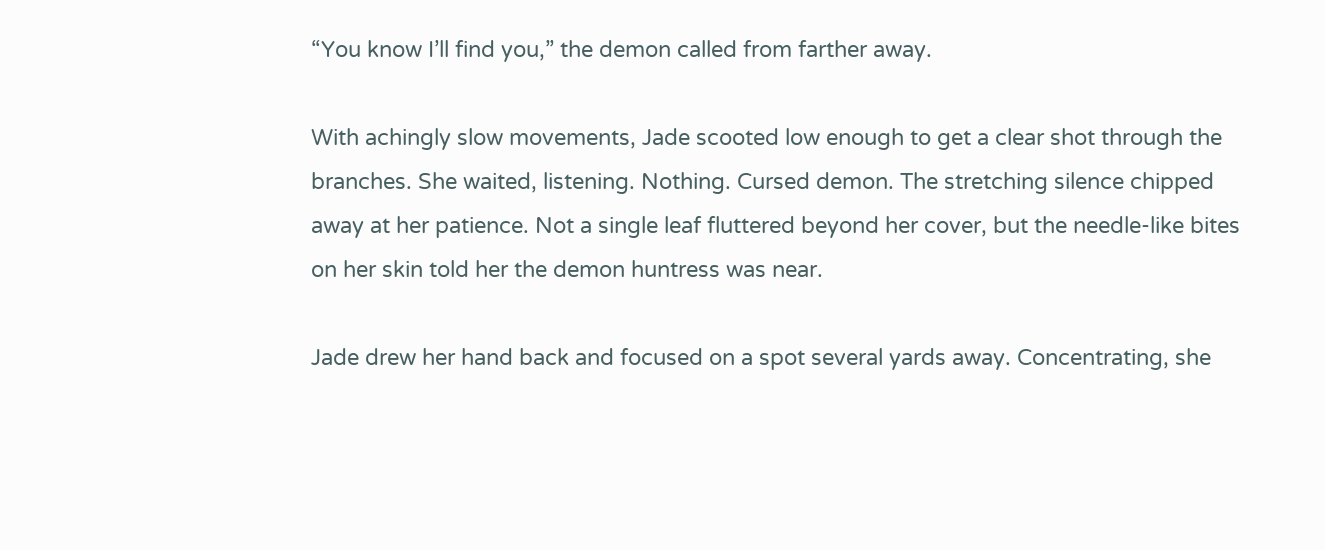“You know I’ll find you,” the demon called from farther away.

With achingly slow movements, Jade scooted low enough to get a clear shot through the branches. She waited, listening. Nothing. Cursed demon. The stretching silence chipped away at her patience. Not a single leaf fluttered beyond her cover, but the needle-like bites on her skin told her the demon huntress was near.

Jade drew her hand back and focused on a spot several yards away. Concentrating, she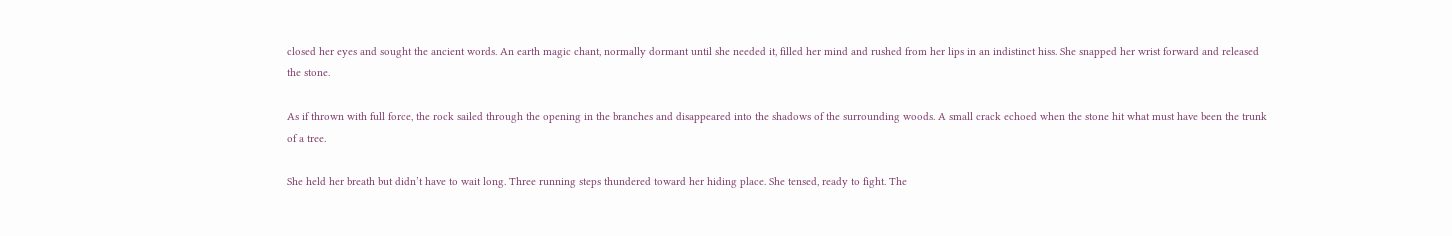closed her eyes and sought the ancient words. An earth magic chant, normally dormant until she needed it, filled her mind and rushed from her lips in an indistinct hiss. She snapped her wrist forward and released the stone.

As if thrown with full force, the rock sailed through the opening in the branches and disappeared into the shadows of the surrounding woods. A small crack echoed when the stone hit what must have been the trunk of a tree.

She held her breath but didn’t have to wait long. Three running steps thundered toward her hiding place. She tensed, ready to fight. The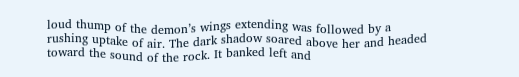loud thump of the demon’s wings extending was followed by a rushing uptake of air. The dark shadow soared above her and headed toward the sound of the rock. It banked left and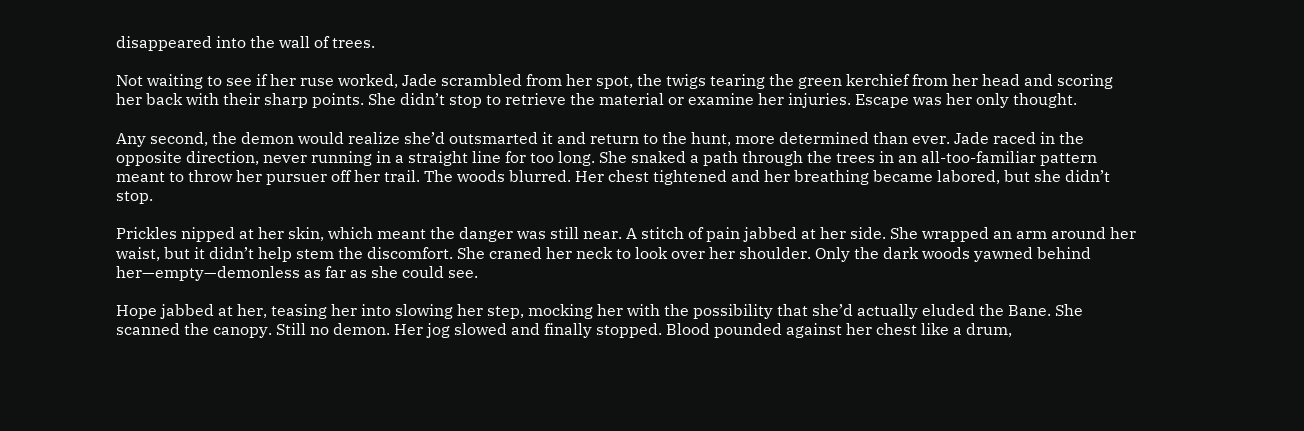disappeared into the wall of trees.

Not waiting to see if her ruse worked, Jade scrambled from her spot, the twigs tearing the green kerchief from her head and scoring her back with their sharp points. She didn’t stop to retrieve the material or examine her injuries. Escape was her only thought.

Any second, the demon would realize she’d outsmarted it and return to the hunt, more determined than ever. Jade raced in the opposite direction, never running in a straight line for too long. She snaked a path through the trees in an all-too-familiar pattern meant to throw her pursuer off her trail. The woods blurred. Her chest tightened and her breathing became labored, but she didn’t stop.

Prickles nipped at her skin, which meant the danger was still near. A stitch of pain jabbed at her side. She wrapped an arm around her waist, but it didn’t help stem the discomfort. She craned her neck to look over her shoulder. Only the dark woods yawned behind her—empty—demonless as far as she could see.

Hope jabbed at her, teasing her into slowing her step, mocking her with the possibility that she’d actually eluded the Bane. She scanned the canopy. Still no demon. Her jog slowed and finally stopped. Blood pounded against her chest like a drum,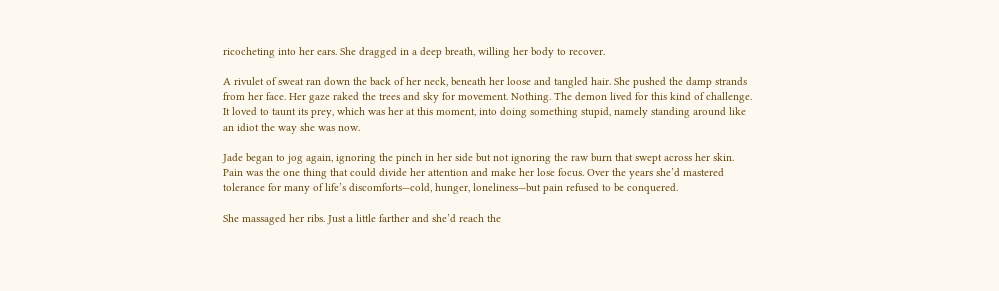ricocheting into her ears. She dragged in a deep breath, willing her body to recover.

A rivulet of sweat ran down the back of her neck, beneath her loose and tangled hair. She pushed the damp strands from her face. Her gaze raked the trees and sky for movement. Nothing. The demon lived for this kind of challenge. It loved to taunt its prey, which was her at this moment, into doing something stupid, namely standing around like an idiot the way she was now.

Jade began to jog again, ignoring the pinch in her side but not ignoring the raw burn that swept across her skin. Pain was the one thing that could divide her attention and make her lose focus. Over the years she’d mastered tolerance for many of life’s discomforts—cold, hunger, loneliness—but pain refused to be conquered.

She massaged her ribs. Just a little farther and she’d reach the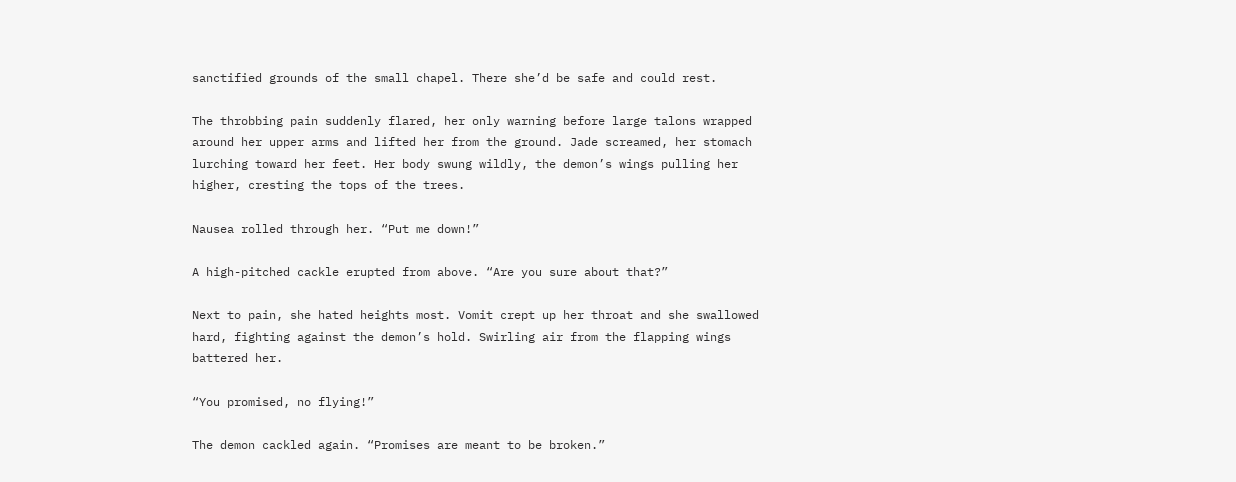sanctified grounds of the small chapel. There she’d be safe and could rest.

The throbbing pain suddenly flared, her only warning before large talons wrapped around her upper arms and lifted her from the ground. Jade screamed, her stomach lurching toward her feet. Her body swung wildly, the demon’s wings pulling her higher, cresting the tops of the trees.

Nausea rolled through her. “Put me down!”

A high-pitched cackle erupted from above. “Are you sure about that?”

Next to pain, she hated heights most. Vomit crept up her throat and she swallowed hard, fighting against the demon’s hold. Swirling air from the flapping wings battered her.

“You promised, no flying!”

The demon cackled again. “Promises are meant to be broken.”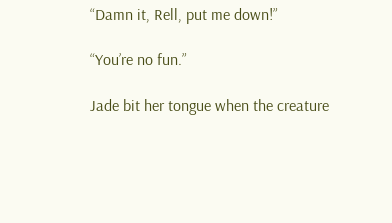“Damn it, Rell, put me down!”

“You’re no fun.”

Jade bit her tongue when the creature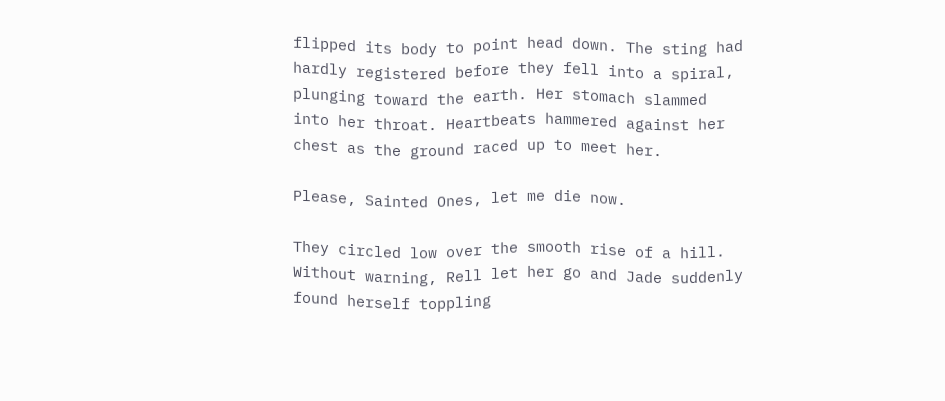flipped its body to point head down. The sting had hardly registered before they fell into a spiral, plunging toward the earth. Her stomach slammed into her throat. Heartbeats hammered against her chest as the ground raced up to meet her.

Please, Sainted Ones, let me die now.

They circled low over the smooth rise of a hill. Without warning, Rell let her go and Jade suddenly found herself toppling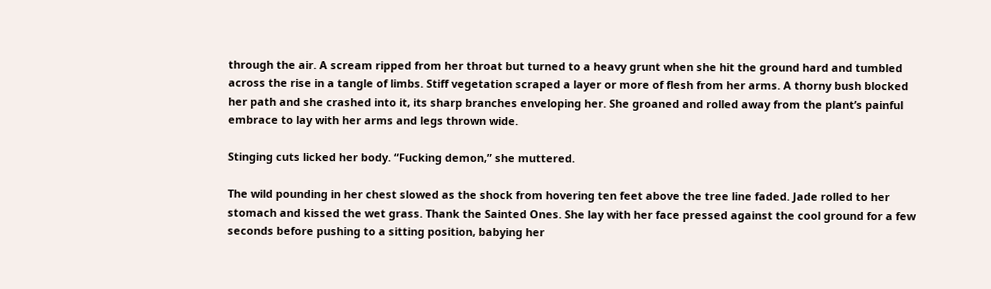through the air. A scream ripped from her throat but turned to a heavy grunt when she hit the ground hard and tumbled across the rise in a tangle of limbs. Stiff vegetation scraped a layer or more of flesh from her arms. A thorny bush blocked her path and she crashed into it, its sharp branches enveloping her. She groaned and rolled away from the plant’s painful embrace to lay with her arms and legs thrown wide.

Stinging cuts licked her body. “Fucking demon,” she muttered.

The wild pounding in her chest slowed as the shock from hovering ten feet above the tree line faded. Jade rolled to her stomach and kissed the wet grass. Thank the Sainted Ones. She lay with her face pressed against the cool ground for a few seconds before pushing to a sitting position, babying her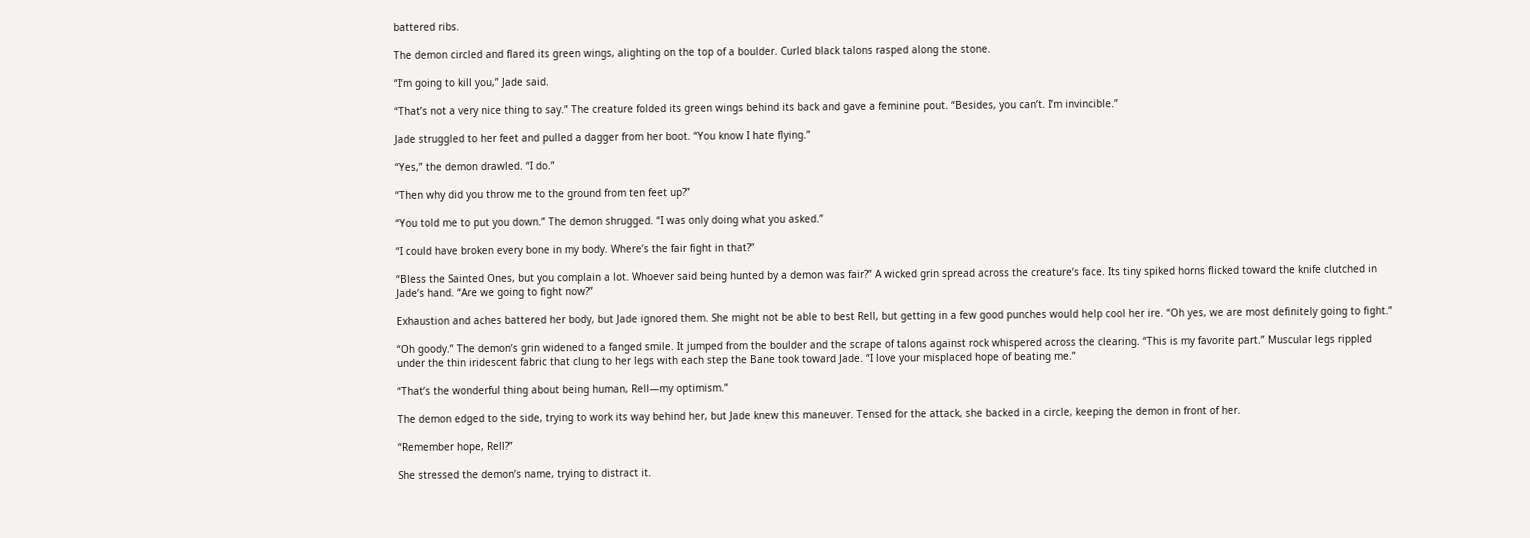battered ribs.

The demon circled and flared its green wings, alighting on the top of a boulder. Curled black talons rasped along the stone.

“I’m going to kill you,” Jade said.

“That’s not a very nice thing to say.” The creature folded its green wings behind its back and gave a feminine pout. “Besides, you can’t. I’m invincible.”

Jade struggled to her feet and pulled a dagger from her boot. “You know I hate flying.”

“Yes,” the demon drawled. “I do.”

“Then why did you throw me to the ground from ten feet up?”

“You told me to put you down.” The demon shrugged. “I was only doing what you asked.”

“I could have broken every bone in my body. Where’s the fair fight in that?”

“Bless the Sainted Ones, but you complain a lot. Whoever said being hunted by a demon was fair?” A wicked grin spread across the creature’s face. Its tiny spiked horns flicked toward the knife clutched in Jade’s hand. “Are we going to fight now?”

Exhaustion and aches battered her body, but Jade ignored them. She might not be able to best Rell, but getting in a few good punches would help cool her ire. “Oh yes, we are most definitely going to fight.”

“Oh goody.” The demon’s grin widened to a fanged smile. It jumped from the boulder and the scrape of talons against rock whispered across the clearing. “This is my favorite part.” Muscular legs rippled under the thin iridescent fabric that clung to her legs with each step the Bane took toward Jade. “I love your misplaced hope of beating me.”

“That’s the wonderful thing about being human, Rell—my optimism.”

The demon edged to the side, trying to work its way behind her, but Jade knew this maneuver. Tensed for the attack, she backed in a circle, keeping the demon in front of her.

“Remember hope, Rell?”

She stressed the demon’s name, trying to distract it.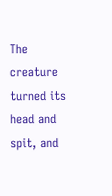The creature turned its head and spit, and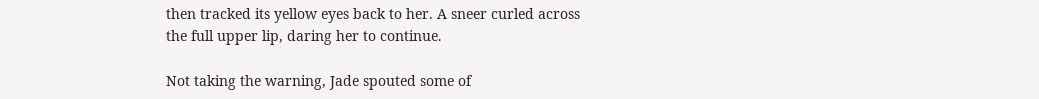then tracked its yellow eyes back to her. A sneer curled across the full upper lip, daring her to continue.

Not taking the warning, Jade spouted some of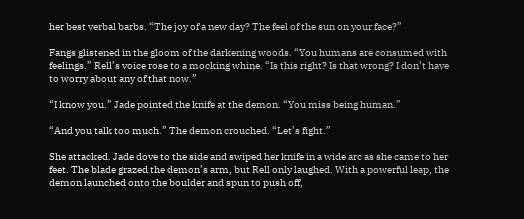her best verbal barbs. “The joy of a new day? The feel of the sun on your face?”

Fangs glistened in the gloom of the darkening woods. “You humans are consumed with feelings.” Rell’s voice rose to a mocking whine. “Is this right? Is that wrong? I don’t have to worry about any of that now.”

“I know you.” Jade pointed the knife at the demon. “You miss being human.”

“And you talk too much.” The demon crouched. “Let’s fight.”

She attacked. Jade dove to the side and swiped her knife in a wide arc as she came to her feet. The blade grazed the demon’s arm, but Rell only laughed. With a powerful leap, the demon launched onto the boulder and spun to push off,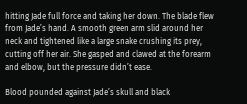hitting Jade full force and taking her down. The blade flew from Jade’s hand. A smooth green arm slid around her neck and tightened like a large snake crushing its prey, cutting off her air. She gasped and clawed at the forearm and elbow, but the pressure didn’t ease.

Blood pounded against Jade’s skull and black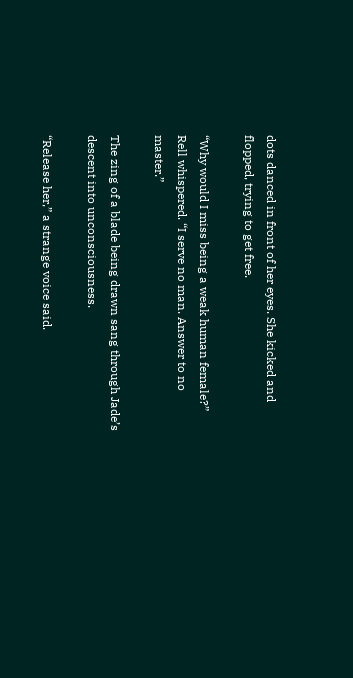dots danced in front of her eyes. She kicked and flopped, trying to get free.

“Why would I miss being a weak human female?” Rell whispered. “I serve no man. Answer to no master.”

The zing of a blade being drawn sang through Jade’s descent into unconsciousness.

“Release her,” a strange voice said.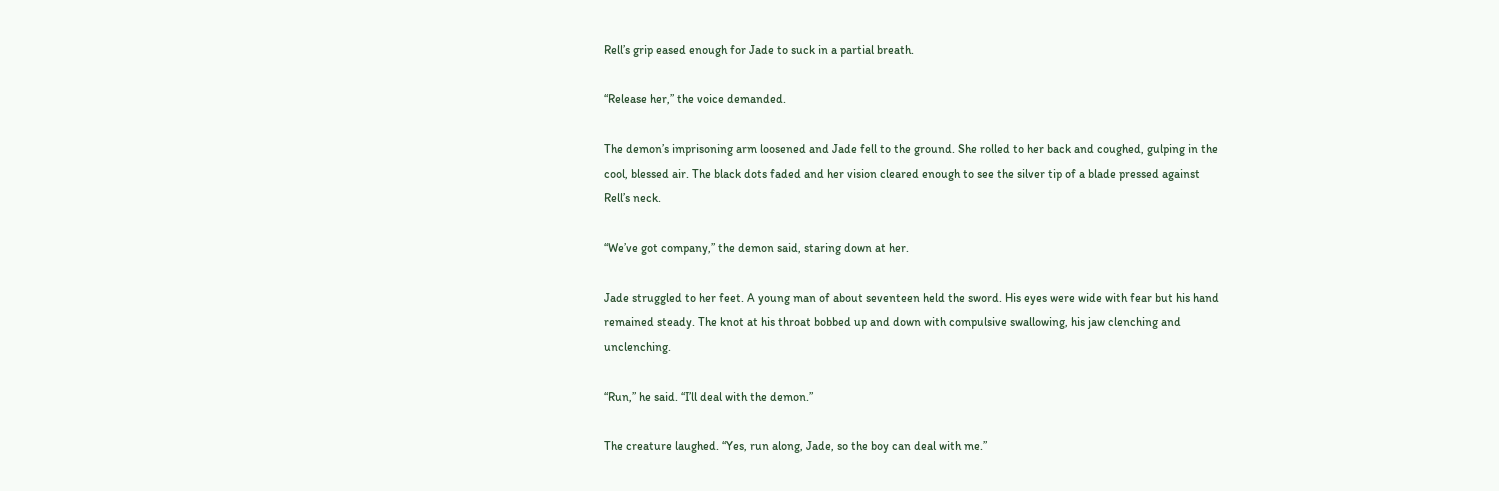Rell’s grip eased enough for Jade to suck in a partial breath.

“Release her,” the voice demanded.

The demon’s imprisoning arm loosened and Jade fell to the ground. She rolled to her back and coughed, gulping in the cool, blessed air. The black dots faded and her vision cleared enough to see the silver tip of a blade pressed against Rell’s neck.

“We’ve got company,” the demon said, staring down at her.

Jade struggled to her feet. A young man of about seventeen held the sword. His eyes were wide with fear but his hand remained steady. The knot at his throat bobbed up and down with compulsive swallowing, his jaw clenching and unclenching.

“Run,” he said. “I’ll deal with the demon.”

The creature laughed. “Yes, run along, Jade, so the boy can deal with me.”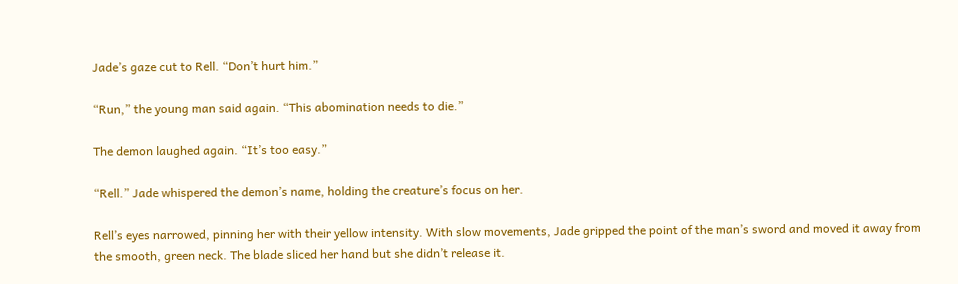Jade’s gaze cut to Rell. “Don’t hurt him.”

“Run,” the young man said again. “This abomination needs to die.”

The demon laughed again. “It’s too easy.”

“Rell.” Jade whispered the demon’s name, holding the creature’s focus on her.

Rell’s eyes narrowed, pinning her with their yellow intensity. With slow movements, Jade gripped the point of the man’s sword and moved it away from the smooth, green neck. The blade sliced her hand but she didn’t release it.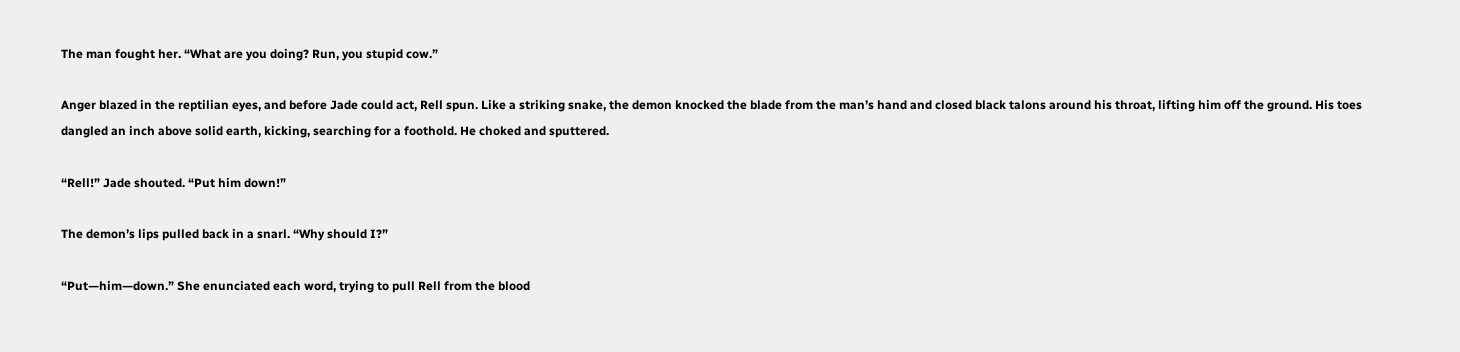The man fought her. “What are you doing? Run, you stupid cow.”

Anger blazed in the reptilian eyes, and before Jade could act, Rell spun. Like a striking snake, the demon knocked the blade from the man’s hand and closed black talons around his throat, lifting him off the ground. His toes dangled an inch above solid earth, kicking, searching for a foothold. He choked and sputtered.

“Rell!” Jade shouted. “Put him down!”

The demon’s lips pulled back in a snarl. “Why should I?”

“Put—him—down.” She enunciated each word, trying to pull Rell from the blood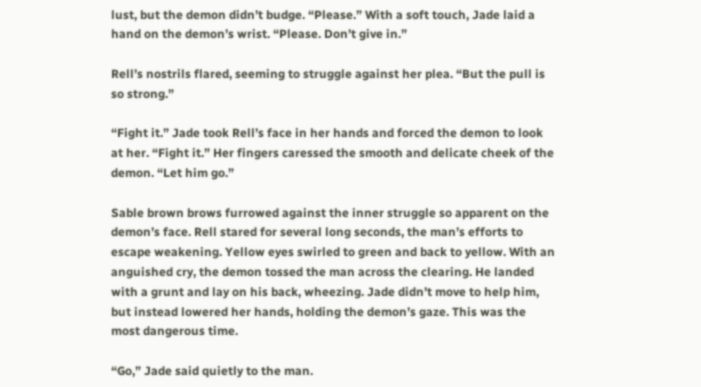lust, but the demon didn’t budge. “Please.” With a soft touch, Jade laid a hand on the demon’s wrist. “Please. Don’t give in.”

Rell’s nostrils flared, seeming to struggle against her plea. “But the pull is so strong.”

“Fight it.” Jade took Rell’s face in her hands and forced the demon to look at her. “Fight it.” Her fingers caressed the smooth and delicate cheek of the demon. “Let him go.”

Sable brown brows furrowed against the inner struggle so apparent on the demon’s face. Rell stared for several long seconds, the man’s efforts to escape weakening. Yellow eyes swirled to green and back to yellow. With an anguished cry, the demon tossed the man across the clearing. He landed with a grunt and lay on his back, wheezing. Jade didn’t move to help him, but instead lowered her hands, holding the demon’s gaze. This was the most dangerous time.

“Go,” Jade said quietly to the man.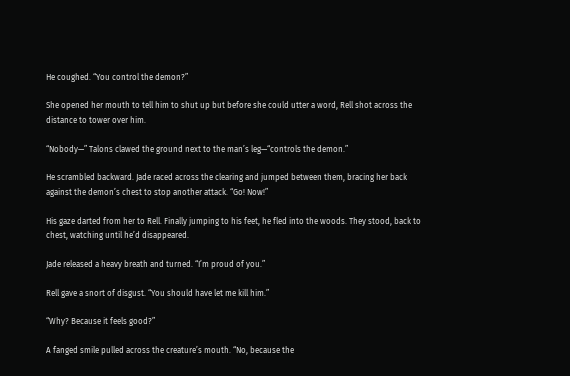He coughed. “You control the demon?”

She opened her mouth to tell him to shut up but before she could utter a word, Rell shot across the distance to tower over him.

“Nobody—” Talons clawed the ground next to the man’s leg—“controls the demon.”

He scrambled backward. Jade raced across the clearing and jumped between them, bracing her back against the demon’s chest to stop another attack. “Go! Now!”

His gaze darted from her to Rell. Finally jumping to his feet, he fled into the woods. They stood, back to chest, watching until he’d disappeared.

Jade released a heavy breath and turned. “I’m proud of you.”

Rell gave a snort of disgust. “You should have let me kill him.”

“Why? Because it feels good?”

A fanged smile pulled across the creature’s mouth. “No, because the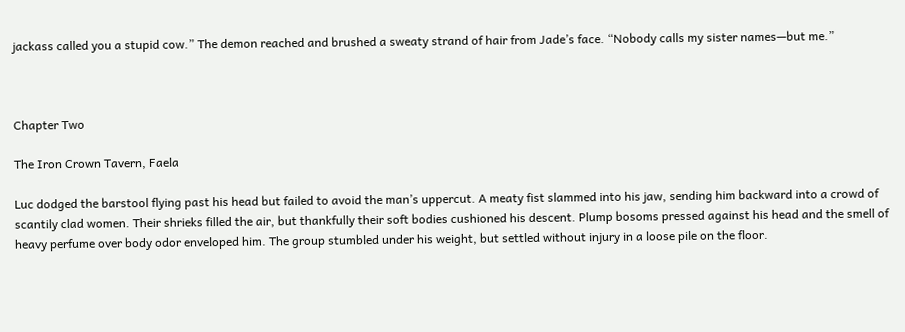jackass called you a stupid cow.” The demon reached and brushed a sweaty strand of hair from Jade’s face. “Nobody calls my sister names—but me.”



Chapter Two

The Iron Crown Tavern, Faela

Luc dodged the barstool flying past his head but failed to avoid the man’s uppercut. A meaty fist slammed into his jaw, sending him backward into a crowd of scantily clad women. Their shrieks filled the air, but thankfully their soft bodies cushioned his descent. Plump bosoms pressed against his head and the smell of heavy perfume over body odor enveloped him. The group stumbled under his weight, but settled without injury in a loose pile on the floor.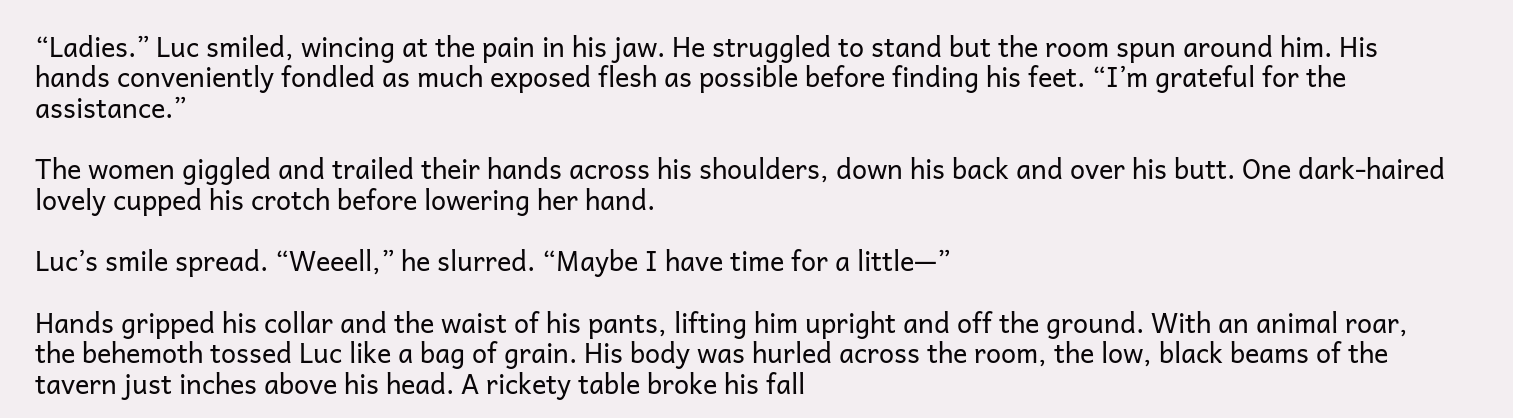“Ladies.” Luc smiled, wincing at the pain in his jaw. He struggled to stand but the room spun around him. His hands conveniently fondled as much exposed flesh as possible before finding his feet. “I’m grateful for the assistance.”

The women giggled and trailed their hands across his shoulders, down his back and over his butt. One dark-haired lovely cupped his crotch before lowering her hand.

Luc’s smile spread. “Weeell,” he slurred. “Maybe I have time for a little—”

Hands gripped his collar and the waist of his pants, lifting him upright and off the ground. With an animal roar, the behemoth tossed Luc like a bag of grain. His body was hurled across the room, the low, black beams of the tavern just inches above his head. A rickety table broke his fall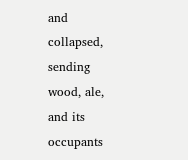and collapsed, sending wood, ale, and its occupants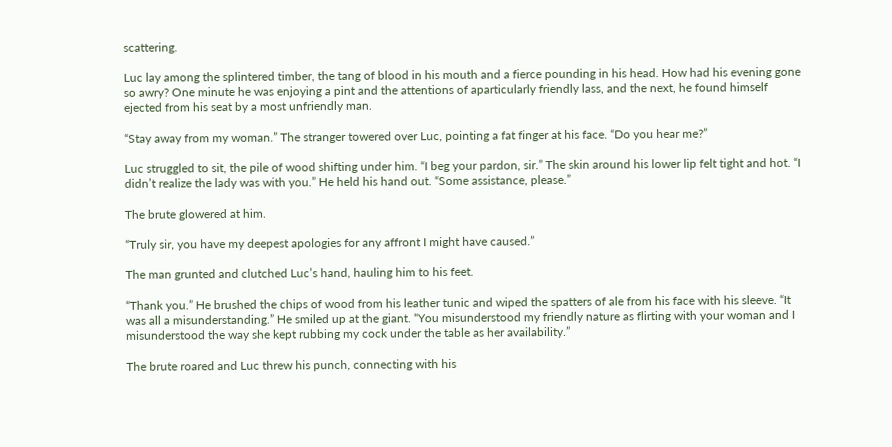scattering.

Luc lay among the splintered timber, the tang of blood in his mouth and a fierce pounding in his head. How had his evening gone so awry? One minute he was enjoying a pint and the attentions of aparticularly friendly lass, and the next, he found himself ejected from his seat by a most unfriendly man.

“Stay away from my woman.” The stranger towered over Luc, pointing a fat finger at his face. “Do you hear me?”

Luc struggled to sit, the pile of wood shifting under him. “I beg your pardon, sir.” The skin around his lower lip felt tight and hot. “I didn’t realize the lady was with you.” He held his hand out. “Some assistance, please.”

The brute glowered at him.

“Truly sir, you have my deepest apologies for any affront I might have caused.”

The man grunted and clutched Luc’s hand, hauling him to his feet.

“Thank you.” He brushed the chips of wood from his leather tunic and wiped the spatters of ale from his face with his sleeve. “It was all a misunderstanding.” He smiled up at the giant. “You misunderstood my friendly nature as flirting with your woman and I misunderstood the way she kept rubbing my cock under the table as her availability.”

The brute roared and Luc threw his punch, connecting with his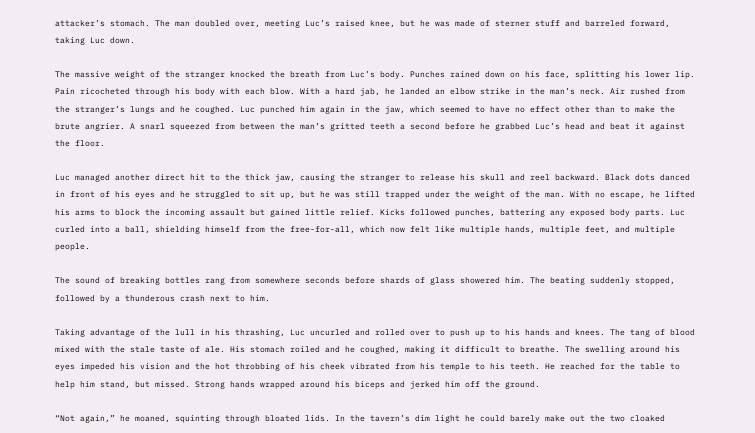attacker’s stomach. The man doubled over, meeting Luc’s raised knee, but he was made of sterner stuff and barreled forward, taking Luc down.

The massive weight of the stranger knocked the breath from Luc’s body. Punches rained down on his face, splitting his lower lip. Pain ricocheted through his body with each blow. With a hard jab, he landed an elbow strike in the man’s neck. Air rushed from the stranger’s lungs and he coughed. Luc punched him again in the jaw, which seemed to have no effect other than to make the brute angrier. A snarl squeezed from between the man’s gritted teeth a second before he grabbed Luc’s head and beat it against the floor.

Luc managed another direct hit to the thick jaw, causing the stranger to release his skull and reel backward. Black dots danced in front of his eyes and he struggled to sit up, but he was still trapped under the weight of the man. With no escape, he lifted his arms to block the incoming assault but gained little relief. Kicks followed punches, battering any exposed body parts. Luc curled into a ball, shielding himself from the free-for-all, which now felt like multiple hands, multiple feet, and multiple people.

The sound of breaking bottles rang from somewhere seconds before shards of glass showered him. The beating suddenly stopped, followed by a thunderous crash next to him.

Taking advantage of the lull in his thrashing, Luc uncurled and rolled over to push up to his hands and knees. The tang of blood mixed with the stale taste of ale. His stomach roiled and he coughed, making it difficult to breathe. The swelling around his eyes impeded his vision and the hot throbbing of his cheek vibrated from his temple to his teeth. He reached for the table to help him stand, but missed. Strong hands wrapped around his biceps and jerked him off the ground.

“Not again,” he moaned, squinting through bloated lids. In the tavern’s dim light he could barely make out the two cloaked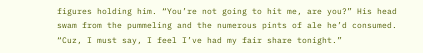figures holding him. “You’re not going to hit me, are you?” His head swam from the pummeling and the numerous pints of ale he’d consumed. “Cuz, I must say, I feel I’ve had my fair share tonight.”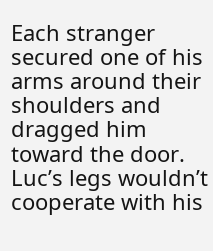Each stranger secured one of his arms around their shoulders and dragged him toward the door. Luc’s legs wouldn’t cooperate with his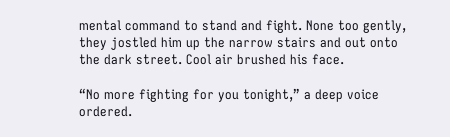mental command to stand and fight. None too gently, they jostled him up the narrow stairs and out onto the dark street. Cool air brushed his face.

“No more fighting for you tonight,” a deep voice ordered.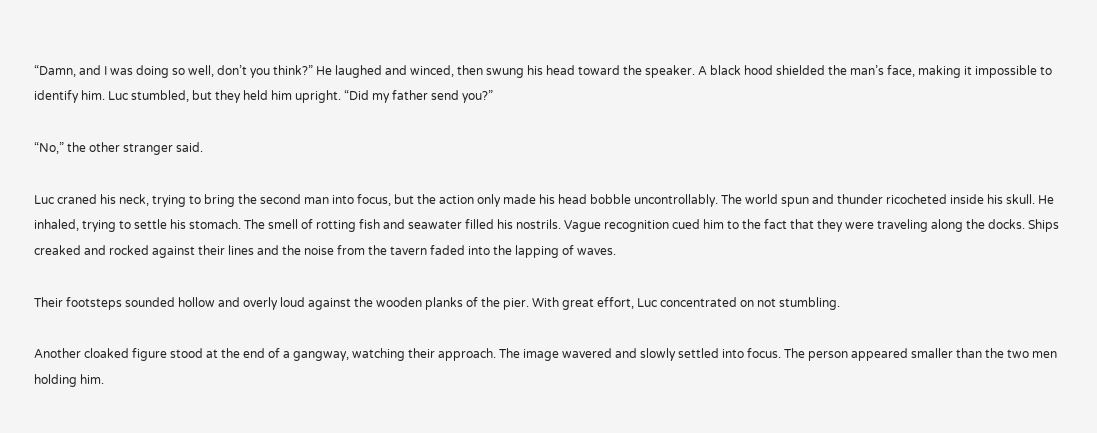“Damn, and I was doing so well, don’t you think?” He laughed and winced, then swung his head toward the speaker. A black hood shielded the man’s face, making it impossible to identify him. Luc stumbled, but they held him upright. “Did my father send you?”

“No,” the other stranger said.

Luc craned his neck, trying to bring the second man into focus, but the action only made his head bobble uncontrollably. The world spun and thunder ricocheted inside his skull. He inhaled, trying to settle his stomach. The smell of rotting fish and seawater filled his nostrils. Vague recognition cued him to the fact that they were traveling along the docks. Ships creaked and rocked against their lines and the noise from the tavern faded into the lapping of waves.

Their footsteps sounded hollow and overly loud against the wooden planks of the pier. With great effort, Luc concentrated on not stumbling.

Another cloaked figure stood at the end of a gangway, watching their approach. The image wavered and slowly settled into focus. The person appeared smaller than the two men holding him.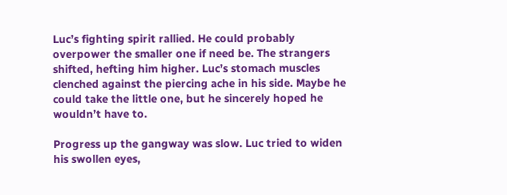Luc’s fighting spirit rallied. He could probably overpower the smaller one if need be. The strangers shifted, hefting him higher. Luc’s stomach muscles clenched against the piercing ache in his side. Maybe he could take the little one, but he sincerely hoped he wouldn’t have to.

Progress up the gangway was slow. Luc tried to widen his swollen eyes,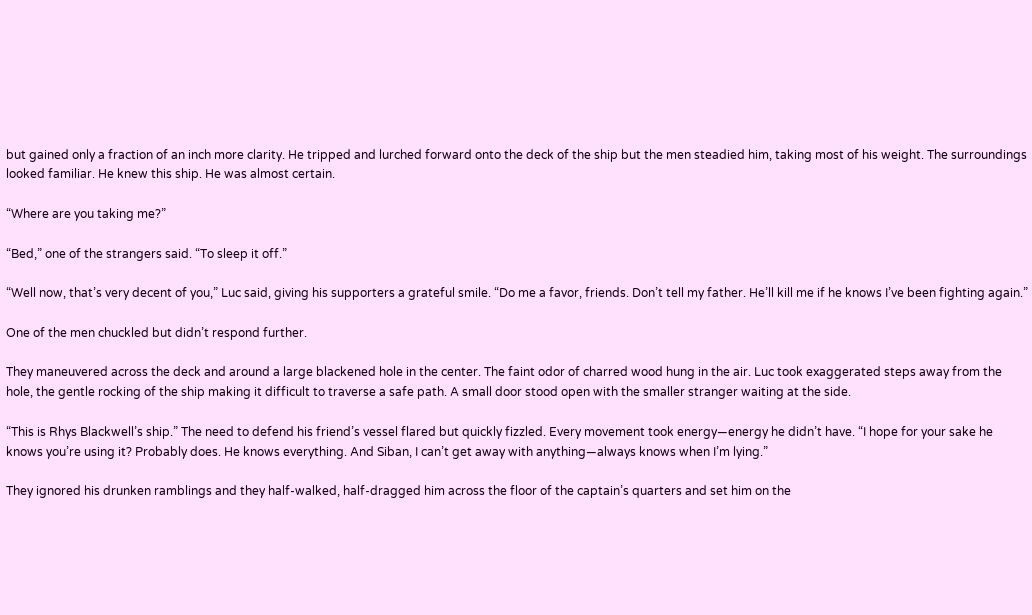but gained only a fraction of an inch more clarity. He tripped and lurched forward onto the deck of the ship but the men steadied him, taking most of his weight. The surroundings looked familiar. He knew this ship. He was almost certain.

“Where are you taking me?”

“Bed,” one of the strangers said. “To sleep it off.”

“Well now, that’s very decent of you,” Luc said, giving his supporters a grateful smile. “Do me a favor, friends. Don’t tell my father. He’ll kill me if he knows I’ve been fighting again.”

One of the men chuckled but didn’t respond further.

They maneuvered across the deck and around a large blackened hole in the center. The faint odor of charred wood hung in the air. Luc took exaggerated steps away from the hole, the gentle rocking of the ship making it difficult to traverse a safe path. A small door stood open with the smaller stranger waiting at the side.

“This is Rhys Blackwell’s ship.” The need to defend his friend’s vessel flared but quickly fizzled. Every movement took energy—energy he didn’t have. “I hope for your sake he knows you’re using it? Probably does. He knows everything. And Siban, I can’t get away with anything—always knows when I’m lying.”

They ignored his drunken ramblings and they half-walked, half-dragged him across the floor of the captain’s quarters and set him on the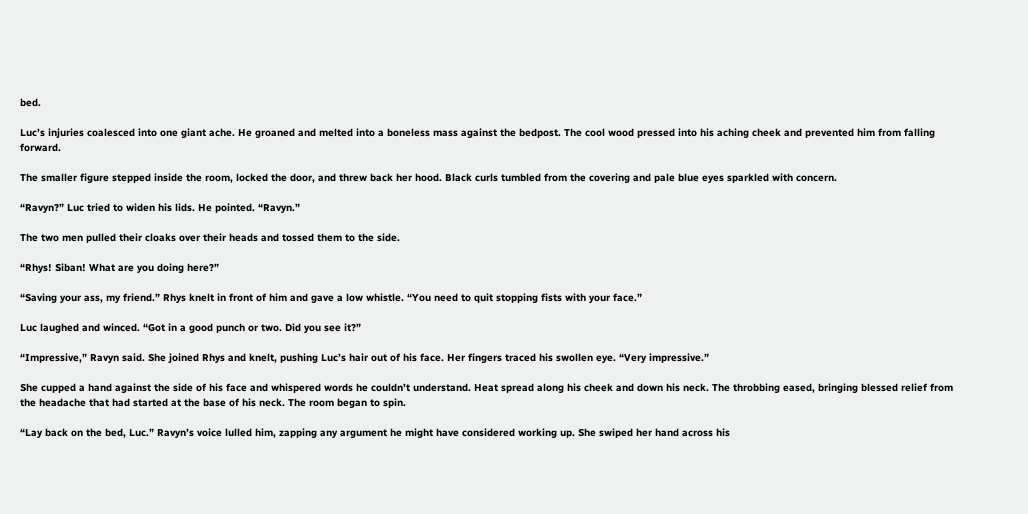bed.

Luc’s injuries coalesced into one giant ache. He groaned and melted into a boneless mass against the bedpost. The cool wood pressed into his aching cheek and prevented him from falling forward.

The smaller figure stepped inside the room, locked the door, and threw back her hood. Black curls tumbled from the covering and pale blue eyes sparkled with concern.

“Ravyn?” Luc tried to widen his lids. He pointed. “Ravyn.”

The two men pulled their cloaks over their heads and tossed them to the side.

“Rhys! Siban! What are you doing here?”

“Saving your ass, my friend.” Rhys knelt in front of him and gave a low whistle. “You need to quit stopping fists with your face.”

Luc laughed and winced. “Got in a good punch or two. Did you see it?”

“Impressive,” Ravyn said. She joined Rhys and knelt, pushing Luc’s hair out of his face. Her fingers traced his swollen eye. “Very impressive.”

She cupped a hand against the side of his face and whispered words he couldn’t understand. Heat spread along his cheek and down his neck. The throbbing eased, bringing blessed relief from the headache that had started at the base of his neck. The room began to spin.

“Lay back on the bed, Luc.” Ravyn’s voice lulled him, zapping any argument he might have considered working up. She swiped her hand across his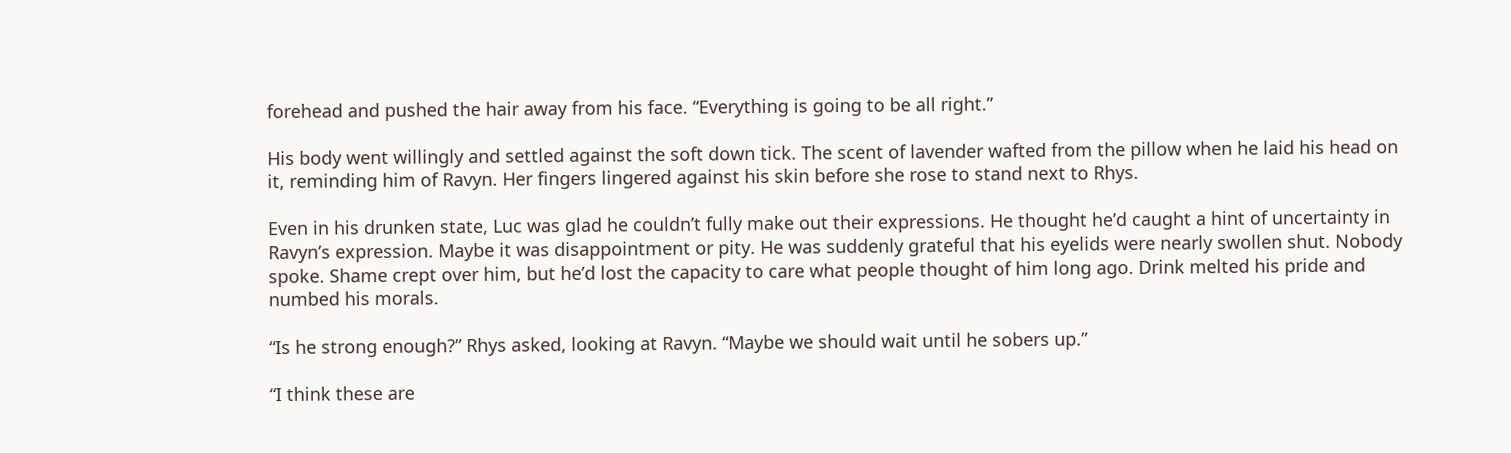forehead and pushed the hair away from his face. “Everything is going to be all right.”

His body went willingly and settled against the soft down tick. The scent of lavender wafted from the pillow when he laid his head on it, reminding him of Ravyn. Her fingers lingered against his skin before she rose to stand next to Rhys.

Even in his drunken state, Luc was glad he couldn’t fully make out their expressions. He thought he’d caught a hint of uncertainty in Ravyn’s expression. Maybe it was disappointment or pity. He was suddenly grateful that his eyelids were nearly swollen shut. Nobody spoke. Shame crept over him, but he’d lost the capacity to care what people thought of him long ago. Drink melted his pride and numbed his morals.

“Is he strong enough?” Rhys asked, looking at Ravyn. “Maybe we should wait until he sobers up.”

“I think these are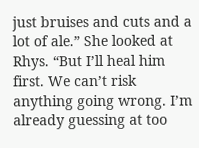just bruises and cuts and a lot of ale.” She looked at Rhys. “But I’ll heal him first. We can’t risk anything going wrong. I’m already guessing at too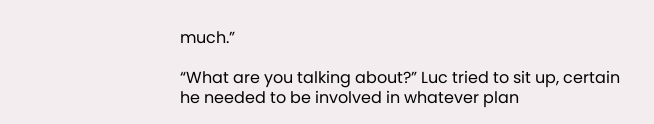much.”

“What are you talking about?” Luc tried to sit up, certain he needed to be involved in whatever plan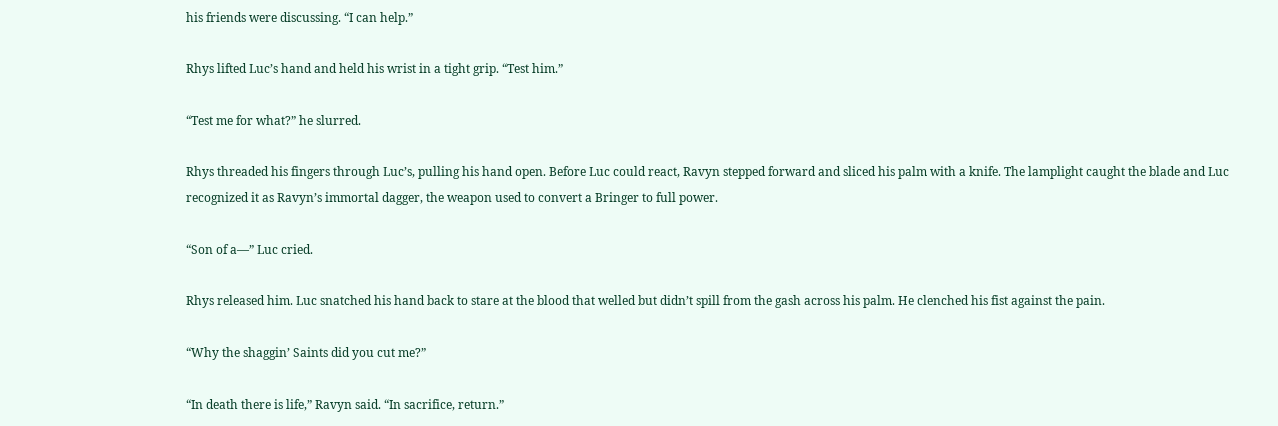his friends were discussing. “I can help.”

Rhys lifted Luc’s hand and held his wrist in a tight grip. “Test him.”

“Test me for what?” he slurred.

Rhys threaded his fingers through Luc’s, pulling his hand open. Before Luc could react, Ravyn stepped forward and sliced his palm with a knife. The lamplight caught the blade and Luc recognized it as Ravyn’s immortal dagger, the weapon used to convert a Bringer to full power.

“Son of a—” Luc cried.

Rhys released him. Luc snatched his hand back to stare at the blood that welled but didn’t spill from the gash across his palm. He clenched his fist against the pain.

“Why the shaggin’ Saints did you cut me?”

“In death there is life,” Ravyn said. “In sacrifice, return.”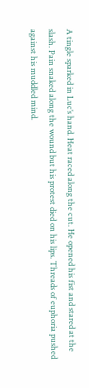A tingle sparked in Luc’s hand. Heat raced along the cut. He opened his fist and stared at the slash. Pain snaked along the wound but his protest died on his lips. Threads of euphoria pushed against his muddled mind.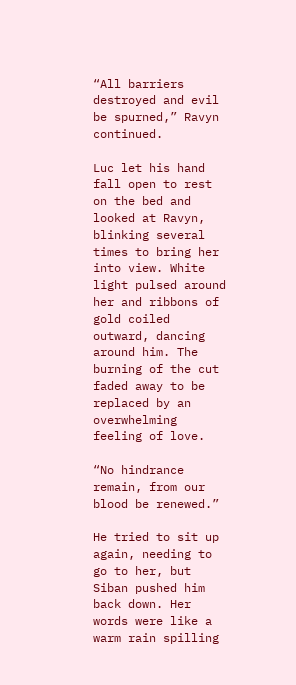“All barriers destroyed and evil be spurned,” Ravyn continued.

Luc let his hand fall open to rest on the bed and looked at Ravyn, blinking several times to bring her into view. White light pulsed around her and ribbons of gold coiled outward, dancing around him. The burning of the cut faded away to be replaced by an overwhelming feeling of love.

“No hindrance remain, from our blood be renewed.”

He tried to sit up again, needing to go to her, but Siban pushed him back down. Her words were like a warm rain spilling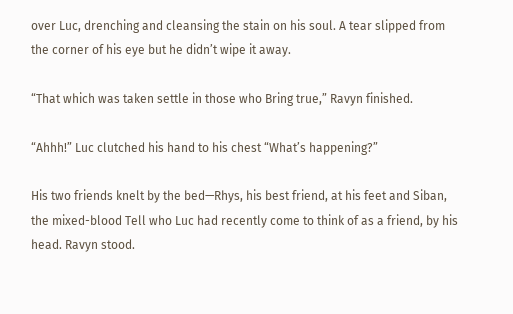over Luc, drenching and cleansing the stain on his soul. A tear slipped from the corner of his eye but he didn’t wipe it away.

“That which was taken settle in those who Bring true,” Ravyn finished.

“Ahhh!” Luc clutched his hand to his chest “What’s happening?”

His two friends knelt by the bed—Rhys, his best friend, at his feet and Siban, the mixed-blood Tell who Luc had recently come to think of as a friend, by his head. Ravyn stood.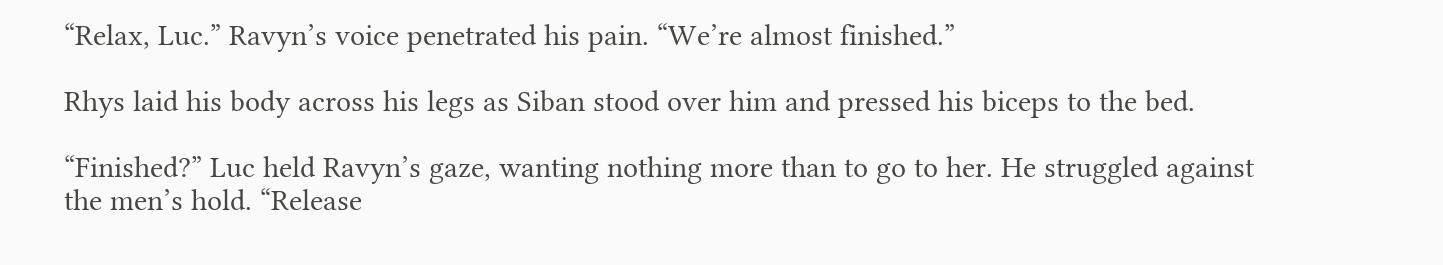“Relax, Luc.” Ravyn’s voice penetrated his pain. “We’re almost finished.”

Rhys laid his body across his legs as Siban stood over him and pressed his biceps to the bed.

“Finished?” Luc held Ravyn’s gaze, wanting nothing more than to go to her. He struggled against the men’s hold. “Release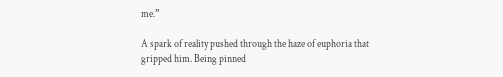me.”

A spark of reality pushed through the haze of euphoria that gripped him. Being pinned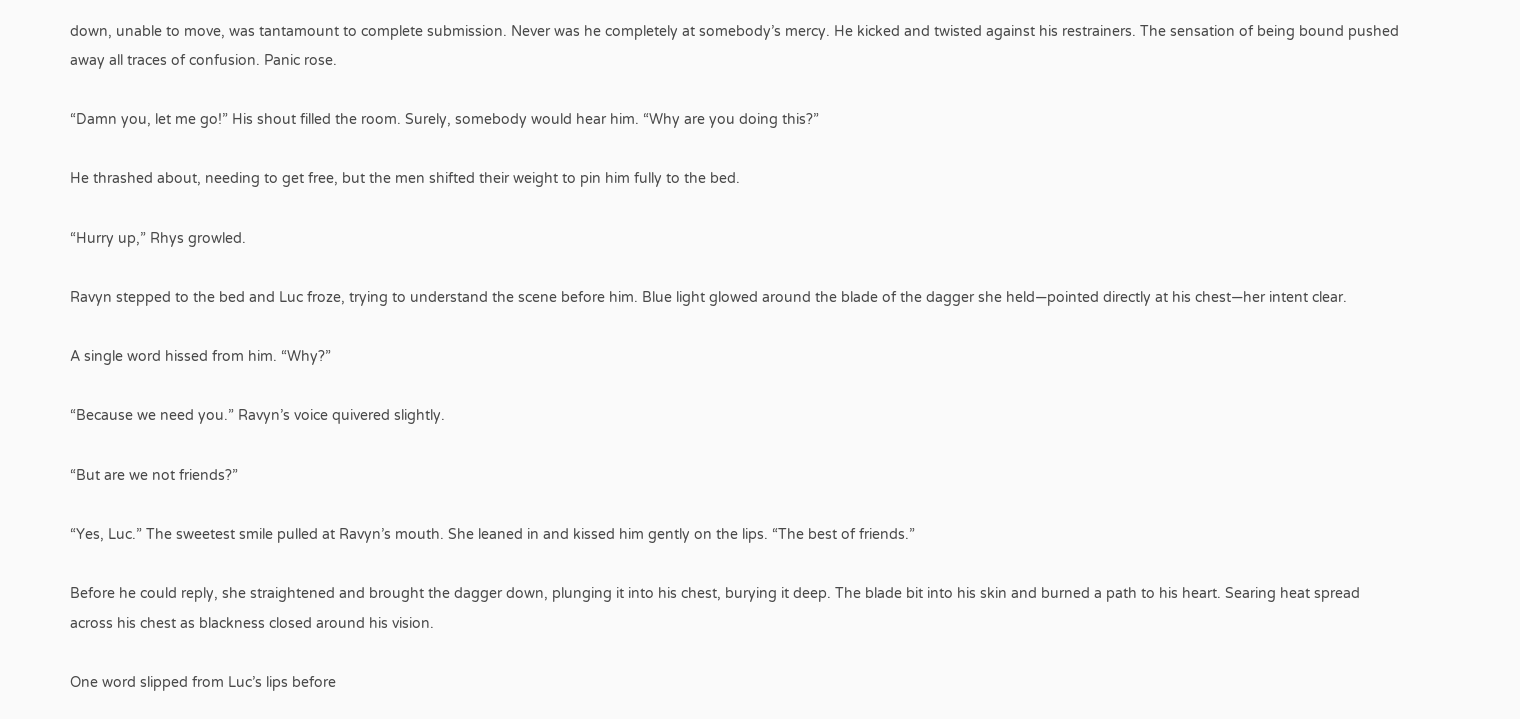down, unable to move, was tantamount to complete submission. Never was he completely at somebody’s mercy. He kicked and twisted against his restrainers. The sensation of being bound pushed away all traces of confusion. Panic rose.

“Damn you, let me go!” His shout filled the room. Surely, somebody would hear him. “Why are you doing this?”

He thrashed about, needing to get free, but the men shifted their weight to pin him fully to the bed.

“Hurry up,” Rhys growled.

Ravyn stepped to the bed and Luc froze, trying to understand the scene before him. Blue light glowed around the blade of the dagger she held—pointed directly at his chest—her intent clear.

A single word hissed from him. “Why?”

“Because we need you.” Ravyn’s voice quivered slightly.

“But are we not friends?”

“Yes, Luc.” The sweetest smile pulled at Ravyn’s mouth. She leaned in and kissed him gently on the lips. “The best of friends.”

Before he could reply, she straightened and brought the dagger down, plunging it into his chest, burying it deep. The blade bit into his skin and burned a path to his heart. Searing heat spread across his chest as blackness closed around his vision.

One word slipped from Luc’s lips before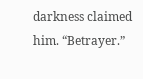darkness claimed him. “Betrayer.”